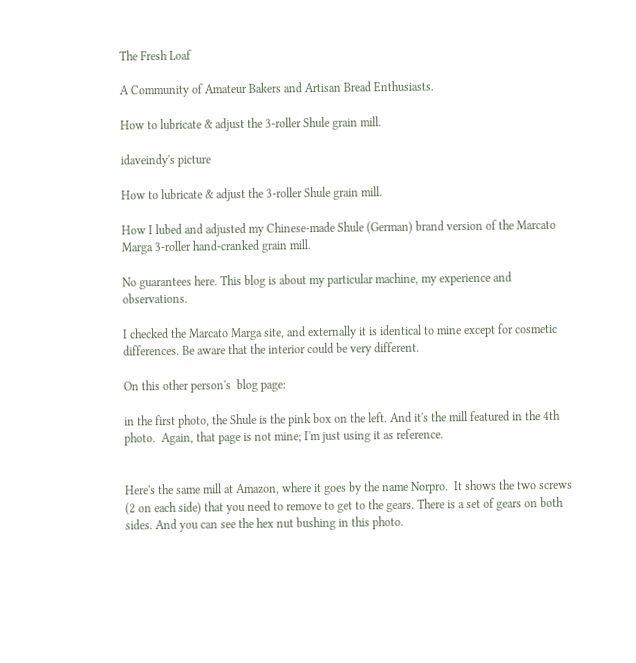The Fresh Loaf

A Community of Amateur Bakers and Artisan Bread Enthusiasts.

How to lubricate & adjust the 3-roller Shule grain mill.

idaveindy's picture

How to lubricate & adjust the 3-roller Shule grain mill.

How I lubed and adjusted my Chinese-made Shule (German) brand version of the Marcato Marga 3-roller hand-cranked grain mill.

No guarantees here. This blog is about my particular machine, my experience and observations.

I checked the Marcato Marga site, and externally it is identical to mine except for cosmetic differences. Be aware that the interior could be very different.

On this other person's  blog page:

in the first photo, the Shule is the pink box on the left. And it's the mill featured in the 4th photo.  Again, that page is not mine; I'm just using it as reference.


Here's the same mill at Amazon, where it goes by the name Norpro.  It shows the two screws (2 on each side) that you need to remove to get to the gears. There is a set of gears on both sides. And you can see the hex nut bushing in this photo.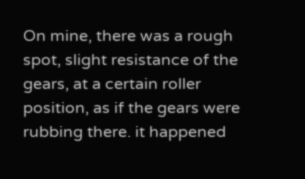On mine, there was a rough spot, slight resistance of the gears, at a certain roller position, as if the gears were rubbing there. it happened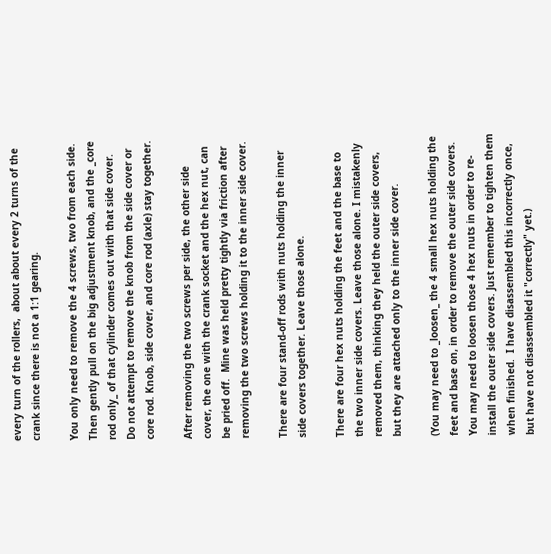every turn of the rollers,  about about every 2 turns of the crank since there is not a 1:1 gearing.

You only need to remove the 4 screws, two from each side. Then gently pull on the big adjustment knob, and the _core rod only_ of that cylinder comes out with that side cover.  Do not attempt to remove the knob from the side cover or core rod. Knob, side cover, and core rod (axle) stay together.

After removing the two screws per side, the other side cover, the one with the crank socket and the hex nut, can be pried off.  Mine was held pretty tightly via friction after removing the two screws holding it to the inner side cover.

There are four stand-off rods with nuts holding the inner side covers together. Leave those alone.

There are four hex nuts holding the feet and the base to the two inner side covers. Leave those alone. I mistakenly removed them, thinking they held the outer side covers, but they are attached only to the inner side cover.

(You may need to _loosen_ the 4 small hex nuts holding the feet and base on, in order to remove the outer side covers.  You may need to loosen those 4 hex nuts in order to re-install the outer side covers. Just remember to tighten them when finished.  I have disassembled this incorrectly once, but have not disassembled it "correctly" yet.)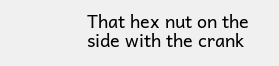That hex nut on the side with the crank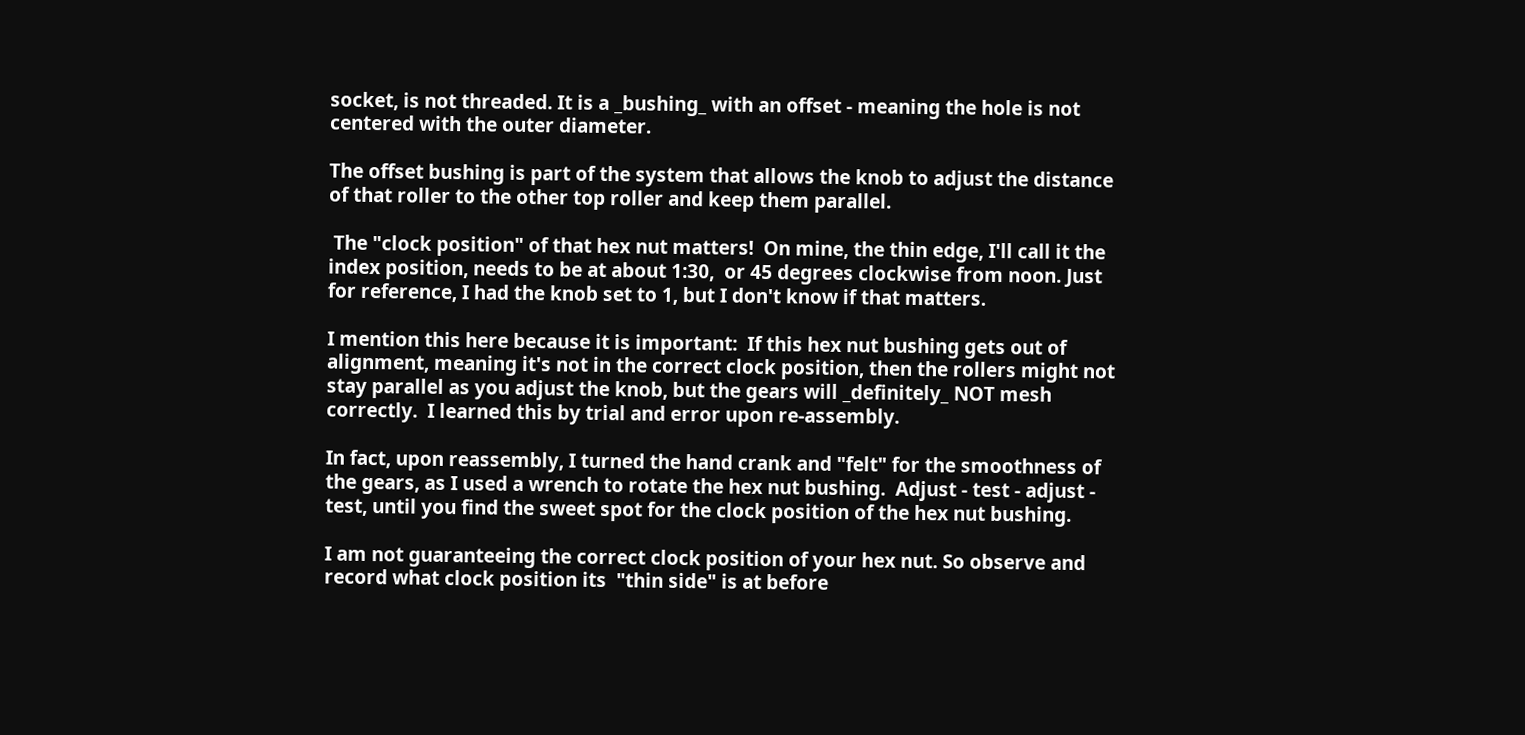socket, is not threaded. It is a _bushing_ with an offset - meaning the hole is not centered with the outer diameter.

The offset bushing is part of the system that allows the knob to adjust the distance of that roller to the other top roller and keep them parallel.

 The "clock position" of that hex nut matters!  On mine, the thin edge, I'll call it the index position, needs to be at about 1:30,  or 45 degrees clockwise from noon. Just for reference, I had the knob set to 1, but I don't know if that matters.

I mention this here because it is important:  If this hex nut bushing gets out of alignment, meaning it's not in the correct clock position, then the rollers might not stay parallel as you adjust the knob, but the gears will _definitely_ NOT mesh correctly.  I learned this by trial and error upon re-assembly.

In fact, upon reassembly, I turned the hand crank and "felt" for the smoothness of the gears, as I used a wrench to rotate the hex nut bushing.  Adjust - test - adjust - test, until you find the sweet spot for the clock position of the hex nut bushing.

I am not guaranteeing the correct clock position of your hex nut. So observe and record what clock position its  "thin side" is at before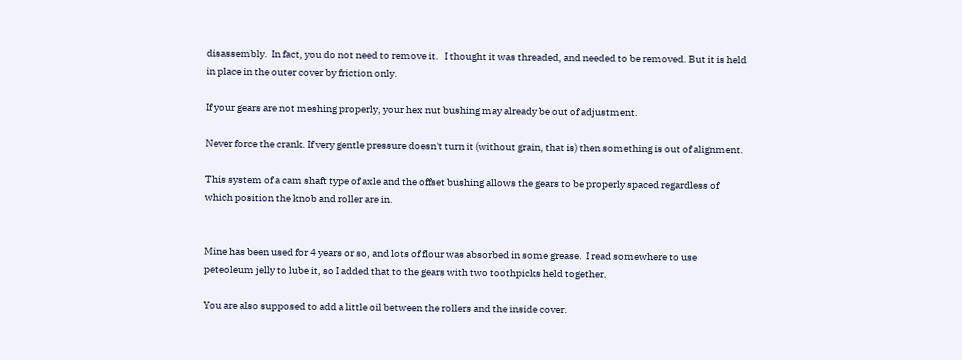disassembly.  In fact, you do not need to remove it.   I thought it was threaded, and needed to be removed. But it is held in place in the outer cover by friction only.

If your gears are not meshing properly, your hex nut bushing may already be out of adjustment.

Never force the crank. If very gentle pressure doesn't turn it (without grain, that is) then something is out of alignment.

This system of a cam shaft type of axle and the offset bushing allows the gears to be properly spaced regardless of which position the knob and roller are in.


Mine has been used for 4 years or so, and lots of flour was absorbed in some grease.  I read somewhere to use peteoleum jelly to lube it, so I added that to the gears with two toothpicks held together.

You are also supposed to add a little oil between the rollers and the inside cover.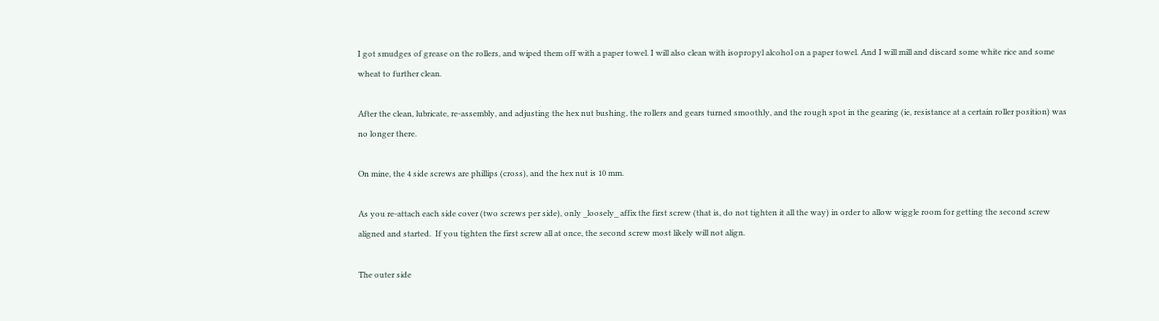I got smudges of grease on the rollers, and wiped them off with a paper towel. I will also clean with isopropyl alcohol on a paper towel. And I will mill and discard some white rice and some wheat to further clean.

After the clean, lubricate, re-assembly, and adjusting the hex nut bushing, the rollers and gears turned smoothly, and the rough spot in the gearing (ie, resistance at a certain roller position) was no longer there.

On mine, the 4 side screws are phillips (cross), and the hex nut is 10 mm.

As you re-attach each side cover (two screws per side), only _loosely_ affix the first screw (that is, do not tighten it all the way) in order to allow wiggle room for getting the second screw aligned and started.  If you tighten the first screw all at once, the second screw most likely will not align.

The outer side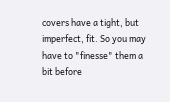covers have a tight, but imperfect, fit. So you may have to "finesse" them a bit before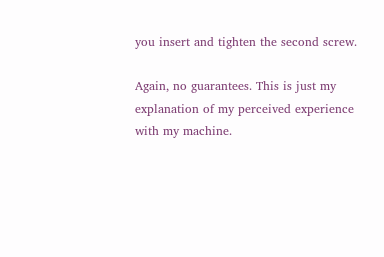you insert and tighten the second screw.

Again, no guarantees. This is just my explanation of my perceived experience with my machine.